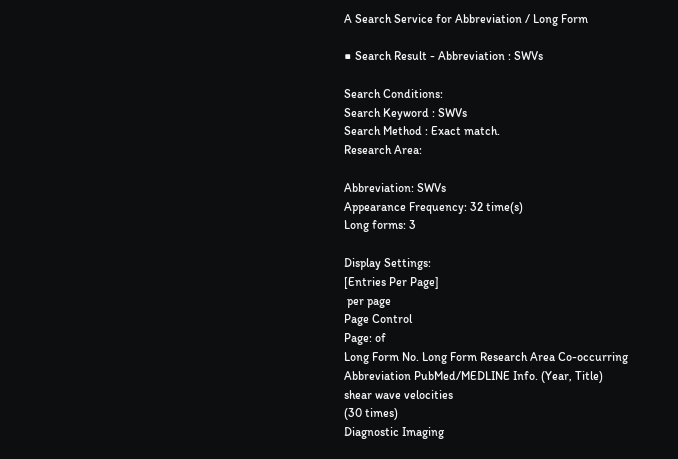A Search Service for Abbreviation / Long Form

■ Search Result - Abbreviation : SWVs

Search Conditions:
Search Keyword : SWVs
Search Method : Exact match.
Research Area:

Abbreviation: SWVs
Appearance Frequency: 32 time(s)
Long forms: 3

Display Settings:
[Entries Per Page]
 per page
Page Control
Page: of
Long Form No. Long Form Research Area Co-occurring Abbreviation PubMed/MEDLINE Info. (Year, Title)
shear wave velocities
(30 times)
Diagnostic Imaging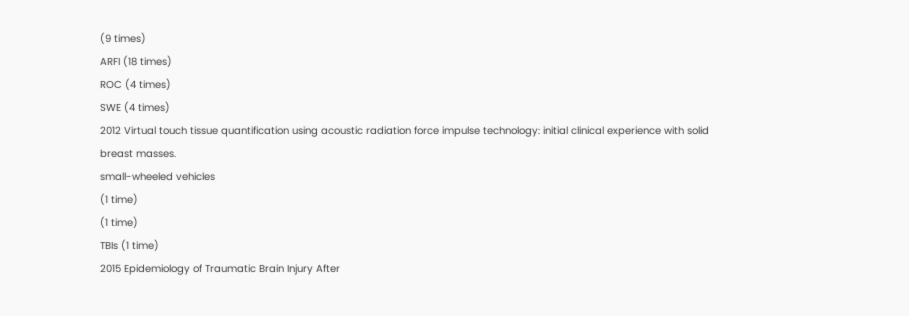(9 times)
ARFI (18 times)
ROC (4 times)
SWE (4 times)
2012 Virtual touch tissue quantification using acoustic radiation force impulse technology: initial clinical experience with solid breast masses.
small-wheeled vehicles
(1 time)
(1 time)
TBIs (1 time)
2015 Epidemiology of Traumatic Brain Injury After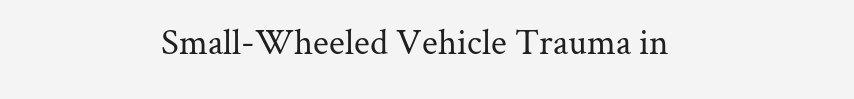Small-Wheeled Vehicle Trauma in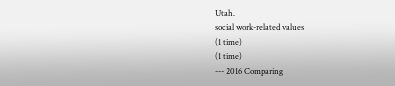Utah.
social work-related values
(1 time)
(1 time)
--- 2016 Comparing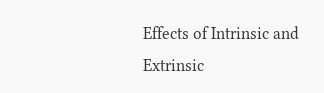Effects of Intrinsic and Extrinsic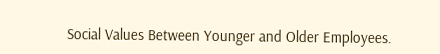Social Values Between Younger and Older Employees.